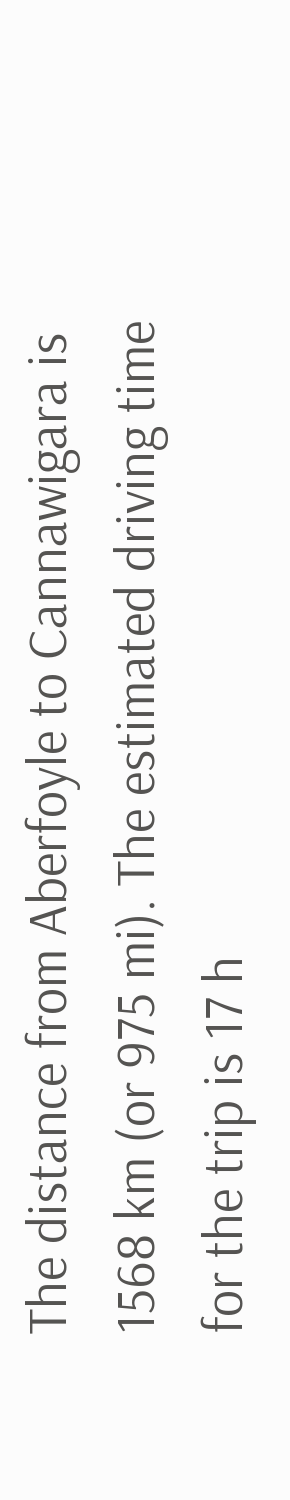The distance from Aberfoyle to Cannawigara is 1568 km (or 975 mi). The estimated driving time for the trip is 17 h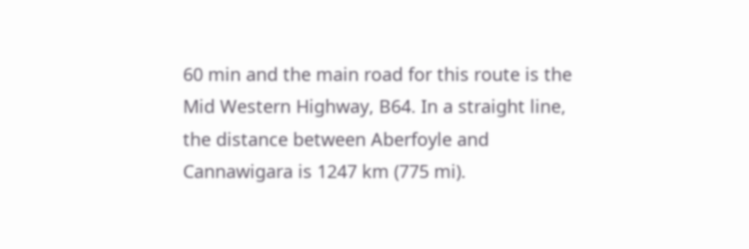60 min and the main road for this route is the Mid Western Highway, B64. In a straight line, the distance between Aberfoyle and Cannawigara is 1247 km (775 mi).